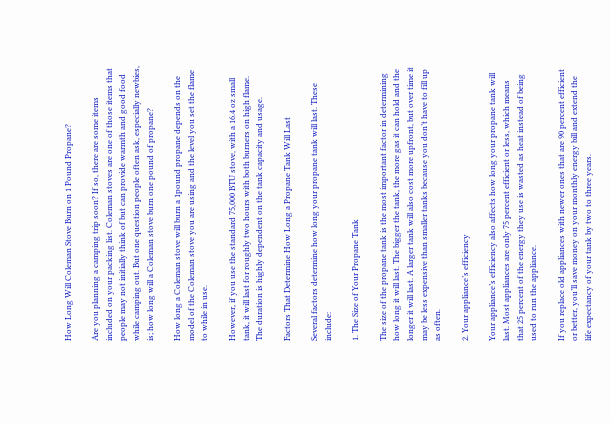How Long Will Coleman Stove Burn on 1 Pound Propane?

Are you planning a camping trip soon? If so, there are some items included on your packing list. Coleman stoves are one of those items that people may not initially think of but can provide warmth and good food while camping out. But one question people often ask, especially newbies, is; how long will a Coleman stove burn one pound of propane?

How long a Coleman stove will burn a 1pound propane depends on the model of the Coleman stove you are using and the level you set the flame to while in use.

However, if you use the standard 75,000 BTU stove, with a 16.4 oz small tank, it will last for roughly two hours with both burners on high flame. The duration is highly dependent on the tank capacity and usage.

Factors That Determine How Long a Propane Tank Will Last

Several factors determine how long your propane tank will last. These include:

1. The Size of Your Propane Tank

The size of the propane tank is the most important factor in determining how long it will last. The bigger the tank, the more gas it can hold and the longer it will last. A larger tank will also cost more upfront, but over time it may be less expensive than smaller tanks because you don’t have to fill up as often.

2. Your appliance’s efficiency

Your appliance’s efficiency also affects how long your propane tank will last. Most appliances are only 75 percent efficient or less, which means that 25 percent of the energy they use is wasted as heat instead of being used to run the appliance.

If you replace old appliances with newer ones that are 90 percent efficient or better, you’ll save money on your monthly energy bill and extend the life expectancy of your tank by two to three years.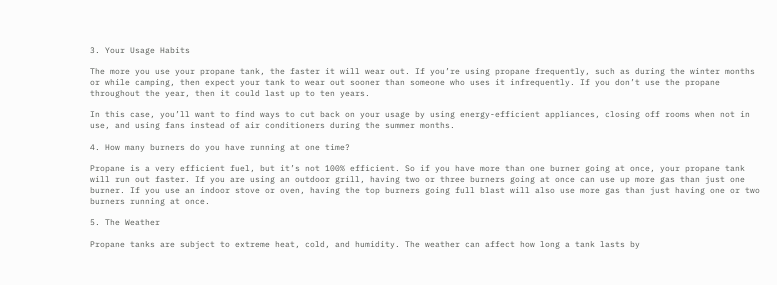3. Your Usage Habits

The more you use your propane tank, the faster it will wear out. If you’re using propane frequently, such as during the winter months or while camping, then expect your tank to wear out sooner than someone who uses it infrequently. If you don’t use the propane throughout the year, then it could last up to ten years.

In this case, you’ll want to find ways to cut back on your usage by using energy-efficient appliances, closing off rooms when not in use, and using fans instead of air conditioners during the summer months.

4. How many burners do you have running at one time?

Propane is a very efficient fuel, but it’s not 100% efficient. So if you have more than one burner going at once, your propane tank will run out faster. If you are using an outdoor grill, having two or three burners going at once can use up more gas than just one burner. If you use an indoor stove or oven, having the top burners going full blast will also use more gas than just having one or two burners running at once.

5. The Weather

Propane tanks are subject to extreme heat, cold, and humidity. The weather can affect how long a tank lasts by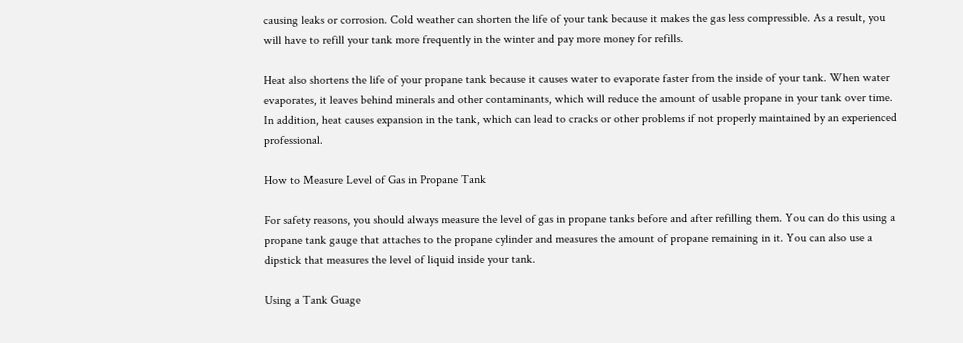causing leaks or corrosion. Cold weather can shorten the life of your tank because it makes the gas less compressible. As a result, you will have to refill your tank more frequently in the winter and pay more money for refills.

Heat also shortens the life of your propane tank because it causes water to evaporate faster from the inside of your tank. When water evaporates, it leaves behind minerals and other contaminants, which will reduce the amount of usable propane in your tank over time. In addition, heat causes expansion in the tank, which can lead to cracks or other problems if not properly maintained by an experienced professional.

How to Measure Level of Gas in Propane Tank

For safety reasons, you should always measure the level of gas in propane tanks before and after refilling them. You can do this using a propane tank gauge that attaches to the propane cylinder and measures the amount of propane remaining in it. You can also use a dipstick that measures the level of liquid inside your tank.

Using a Tank Guage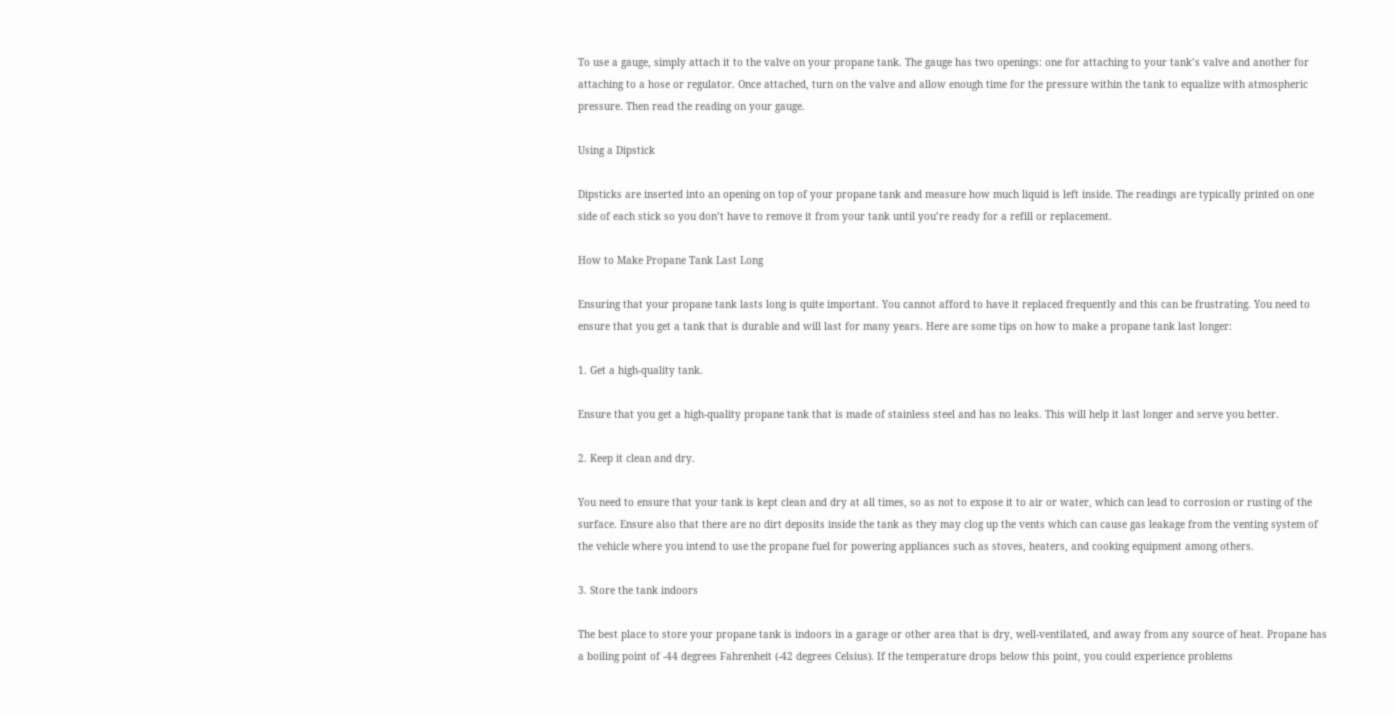To use a gauge, simply attach it to the valve on your propane tank. The gauge has two openings: one for attaching to your tank’s valve and another for attaching to a hose or regulator. Once attached, turn on the valve and allow enough time for the pressure within the tank to equalize with atmospheric pressure. Then read the reading on your gauge.

Using a Dipstick

Dipsticks are inserted into an opening on top of your propane tank and measure how much liquid is left inside. The readings are typically printed on one side of each stick so you don’t have to remove it from your tank until you’re ready for a refill or replacement.

How to Make Propane Tank Last Long

Ensuring that your propane tank lasts long is quite important. You cannot afford to have it replaced frequently and this can be frustrating. You need to ensure that you get a tank that is durable and will last for many years. Here are some tips on how to make a propane tank last longer:

1. Get a high-quality tank.

Ensure that you get a high-quality propane tank that is made of stainless steel and has no leaks. This will help it last longer and serve you better.

2. Keep it clean and dry.

You need to ensure that your tank is kept clean and dry at all times, so as not to expose it to air or water, which can lead to corrosion or rusting of the surface. Ensure also that there are no dirt deposits inside the tank as they may clog up the vents which can cause gas leakage from the venting system of the vehicle where you intend to use the propane fuel for powering appliances such as stoves, heaters, and cooking equipment among others.

3. Store the tank indoors

The best place to store your propane tank is indoors in a garage or other area that is dry, well-ventilated, and away from any source of heat. Propane has a boiling point of -44 degrees Fahrenheit (-42 degrees Celsius). If the temperature drops below this point, you could experience problems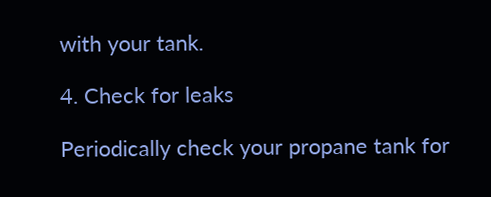with your tank.

4. Check for leaks

Periodically check your propane tank for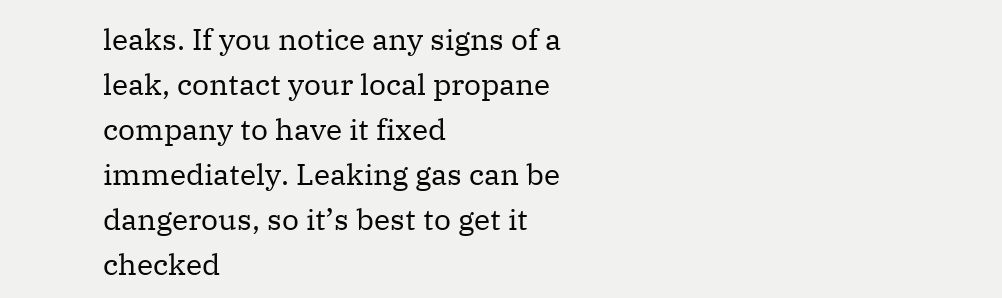leaks. If you notice any signs of a leak, contact your local propane company to have it fixed immediately. Leaking gas can be dangerous, so it’s best to get it checked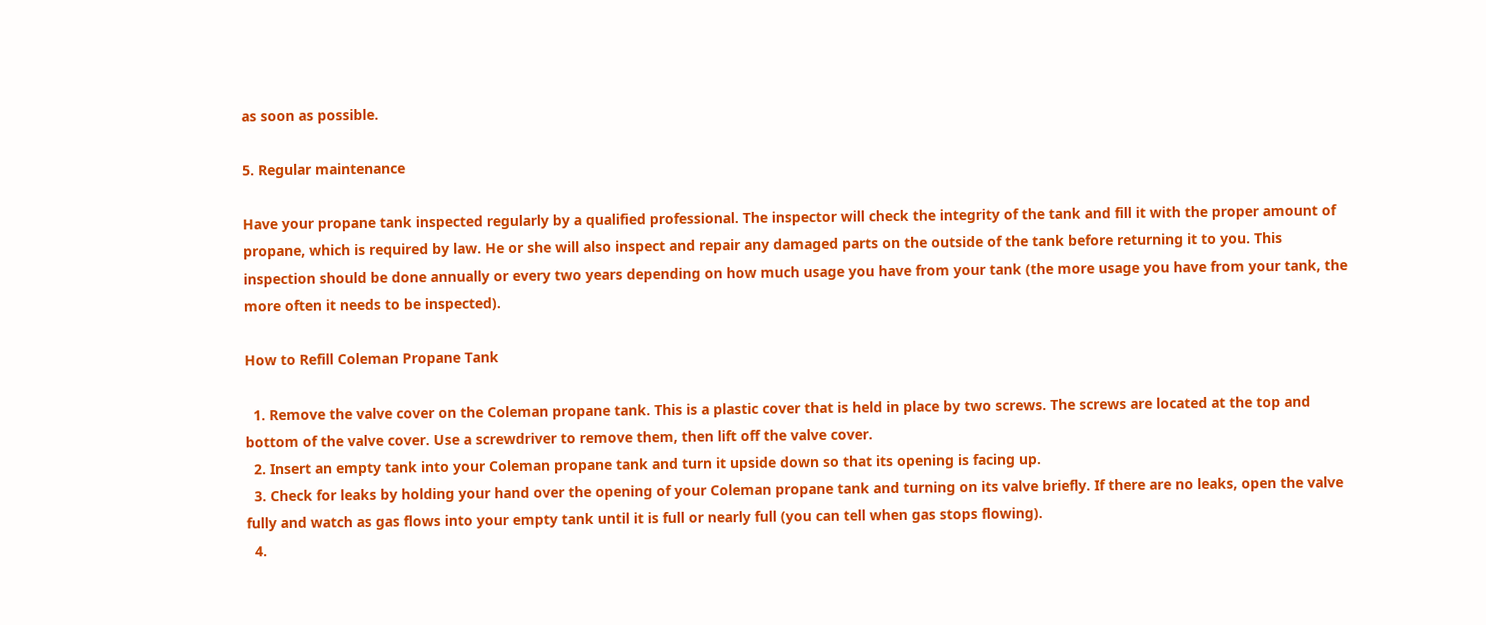as soon as possible.

5. Regular maintenance

Have your propane tank inspected regularly by a qualified professional. The inspector will check the integrity of the tank and fill it with the proper amount of propane, which is required by law. He or she will also inspect and repair any damaged parts on the outside of the tank before returning it to you. This inspection should be done annually or every two years depending on how much usage you have from your tank (the more usage you have from your tank, the more often it needs to be inspected).

How to Refill Coleman Propane Tank

  1. Remove the valve cover on the Coleman propane tank. This is a plastic cover that is held in place by two screws. The screws are located at the top and bottom of the valve cover. Use a screwdriver to remove them, then lift off the valve cover.
  2. Insert an empty tank into your Coleman propane tank and turn it upside down so that its opening is facing up.
  3. Check for leaks by holding your hand over the opening of your Coleman propane tank and turning on its valve briefly. If there are no leaks, open the valve fully and watch as gas flows into your empty tank until it is full or nearly full (you can tell when gas stops flowing).
  4.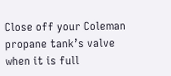Close off your Coleman propane tank’s valve when it is full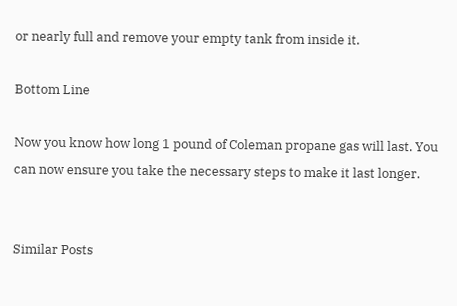or nearly full and remove your empty tank from inside it.

Bottom Line

Now you know how long 1 pound of Coleman propane gas will last. You can now ensure you take the necessary steps to make it last longer.


Similar Posts